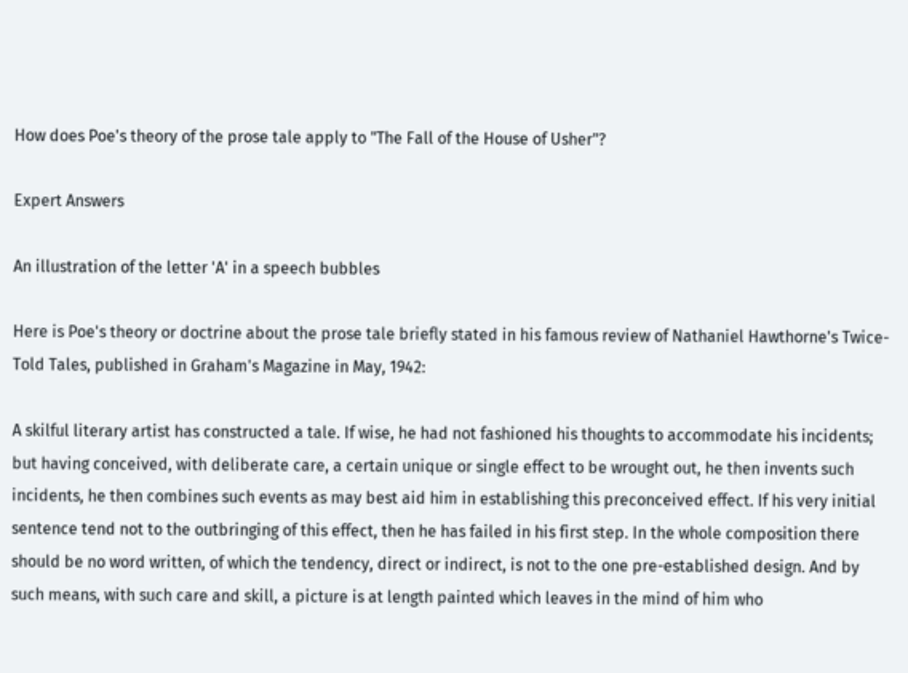How does Poe's theory of the prose tale apply to "The Fall of the House of Usher"?

Expert Answers

An illustration of the letter 'A' in a speech bubbles

Here is Poe's theory or doctrine about the prose tale briefly stated in his famous review of Nathaniel Hawthorne's Twice-Told Tales, published in Graham's Magazine in May, 1942:

A skilful literary artist has constructed a tale. If wise, he had not fashioned his thoughts to accommodate his incidents; but having conceived, with deliberate care, a certain unique or single effect to be wrought out, he then invents such incidents, he then combines such events as may best aid him in establishing this preconceived effect. If his very initial sentence tend not to the outbringing of this effect, then he has failed in his first step. In the whole composition there should be no word written, of which the tendency, direct or indirect, is not to the one pre-established design. And by such means, with such care and skill, a picture is at length painted which leaves in the mind of him who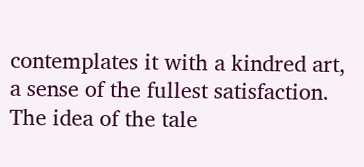contemplates it with a kindred art, a sense of the fullest satisfaction. The idea of the tale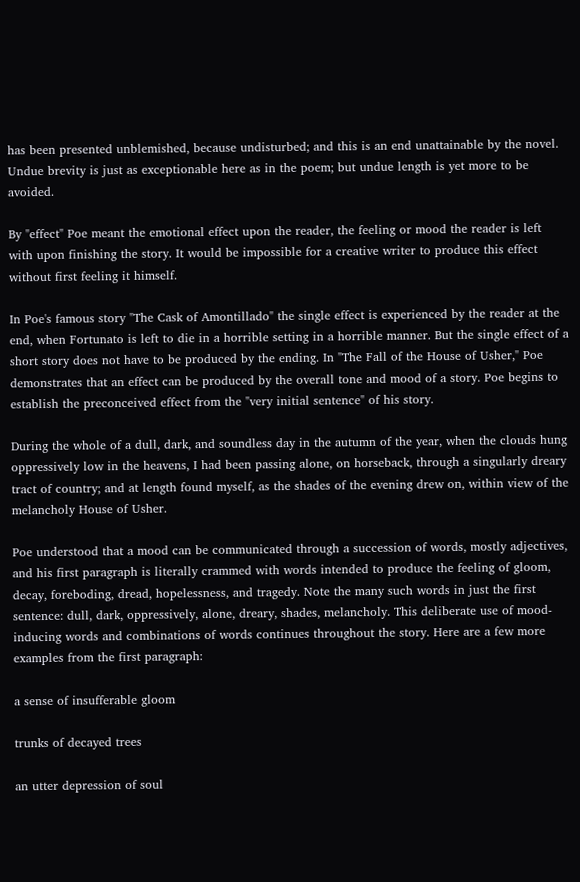has been presented unblemished, because undisturbed; and this is an end unattainable by the novel. Undue brevity is just as exceptionable here as in the poem; but undue length is yet more to be avoided.

By "effect" Poe meant the emotional effect upon the reader, the feeling or mood the reader is left with upon finishing the story. It would be impossible for a creative writer to produce this effect without first feeling it himself.

In Poe's famous story "The Cask of Amontillado" the single effect is experienced by the reader at the end, when Fortunato is left to die in a horrible setting in a horrible manner. But the single effect of a short story does not have to be produced by the ending. In "The Fall of the House of Usher," Poe demonstrates that an effect can be produced by the overall tone and mood of a story. Poe begins to establish the preconceived effect from the "very initial sentence" of his story.

During the whole of a dull, dark, and soundless day in the autumn of the year, when the clouds hung oppressively low in the heavens, I had been passing alone, on horseback, through a singularly dreary tract of country; and at length found myself, as the shades of the evening drew on, within view of the melancholy House of Usher.

Poe understood that a mood can be communicated through a succession of words, mostly adjectives, and his first paragraph is literally crammed with words intended to produce the feeling of gloom, decay, foreboding, dread, hopelessness, and tragedy. Note the many such words in just the first sentence: dull, dark, oppressively, alone, dreary, shades, melancholy. This deliberate use of mood-inducing words and combinations of words continues throughout the story. Here are a few more examples from the first paragraph:

a sense of insufferable gloom

trunks of decayed trees

an utter depression of soul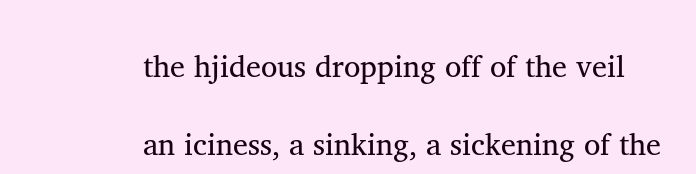the hjideous dropping off of the veil

an iciness, a sinking, a sickening of the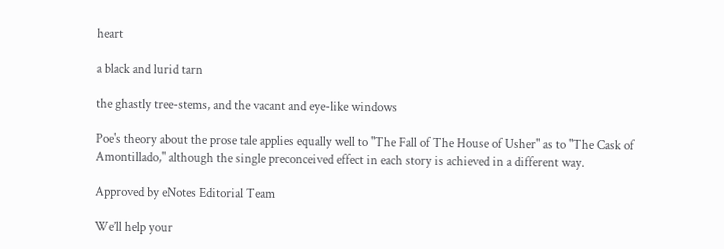heart

a black and lurid tarn

the ghastly tree-stems, and the vacant and eye-like windows

Poe's theory about the prose tale applies equally well to "The Fall of The House of Usher" as to "The Cask of Amontillado," although the single preconceived effect in each story is achieved in a different way.

Approved by eNotes Editorial Team

We’ll help your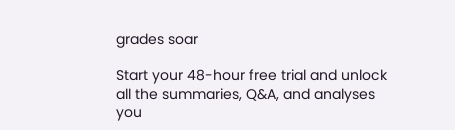grades soar

Start your 48-hour free trial and unlock all the summaries, Q&A, and analyses you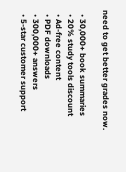need to get better grades now.

  • 30,000+ book summaries
  • 20% study tools discount
  • Ad-free content
  • PDF downloads
  • 300,000+ answers
  • 5-star customer support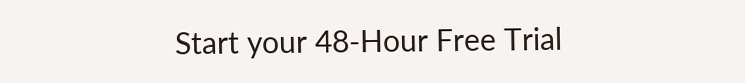Start your 48-Hour Free Trial